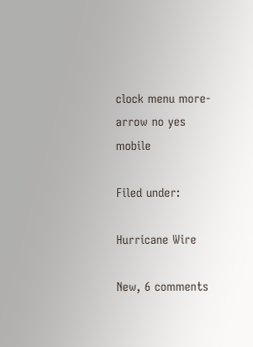clock menu more-arrow no yes mobile

Filed under:

Hurricane Wire

New, 6 comments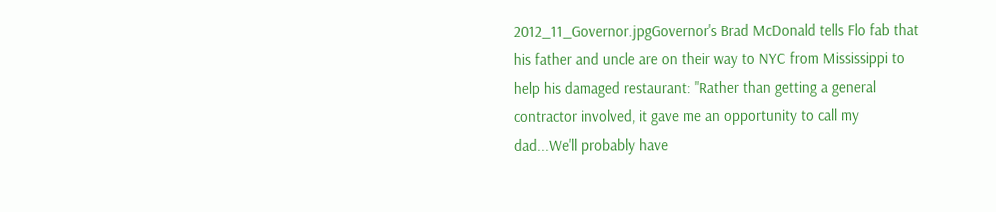2012_11_Governor.jpgGovernor's Brad McDonald tells Flo fab that his father and uncle are on their way to NYC from Mississippi to help his damaged restaurant: "Rather than getting a general contractor involved, it gave me an opportunity to call my dad...We'll probably have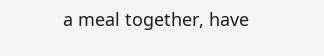a meal together, have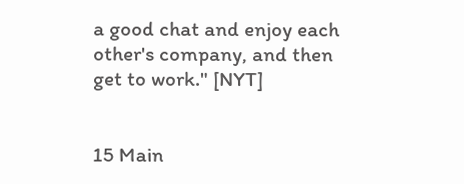a good chat and enjoy each other's company, and then get to work." [NYT]


15 Main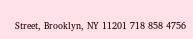Street, Brooklyn, NY 11201 718 858 4756